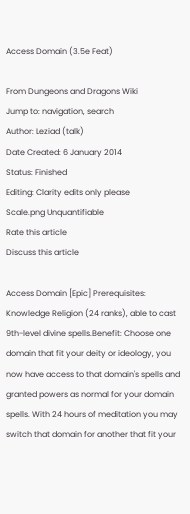Access Domain (3.5e Feat)

From Dungeons and Dragons Wiki
Jump to: navigation, search
Author: Leziad (talk)
Date Created: 6 January 2014
Status: Finished
Editing: Clarity edits only please
Scale.png Unquantifiable
Rate this article
Discuss this article

Access Domain [Epic] Prerequisites: Knowledge Religion (24 ranks), able to cast 9th-level divine spells.Benefit: Choose one domain that fit your deity or ideology, you now have access to that domain's spells and granted powers as normal for your domain spells. With 24 hours of meditation you may switch that domain for another that fit your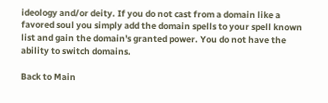ideology and/or deity. If you do not cast from a domain like a favored soul you simply add the domain spells to your spell known list and gain the domain's granted power. You do not have the ability to switch domains.

Back to Main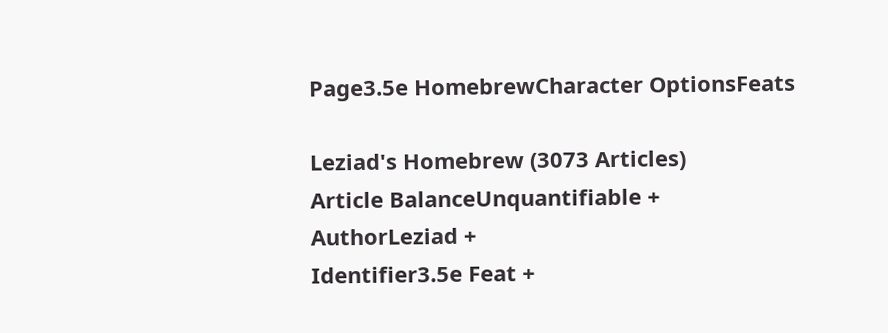Page3.5e HomebrewCharacter OptionsFeats

Leziad's Homebrew (3073 Articles)
Article BalanceUnquantifiable +
AuthorLeziad +
Identifier3.5e Feat +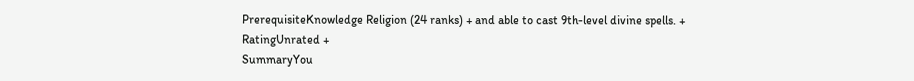PrerequisiteKnowledge Religion (24 ranks) + and able to cast 9th-level divine spells. +
RatingUnrated +
SummaryYou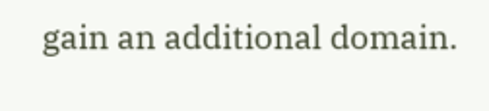gain an additional domain.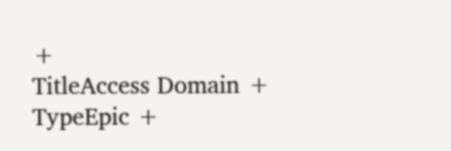+
TitleAccess Domain +
TypeEpic +